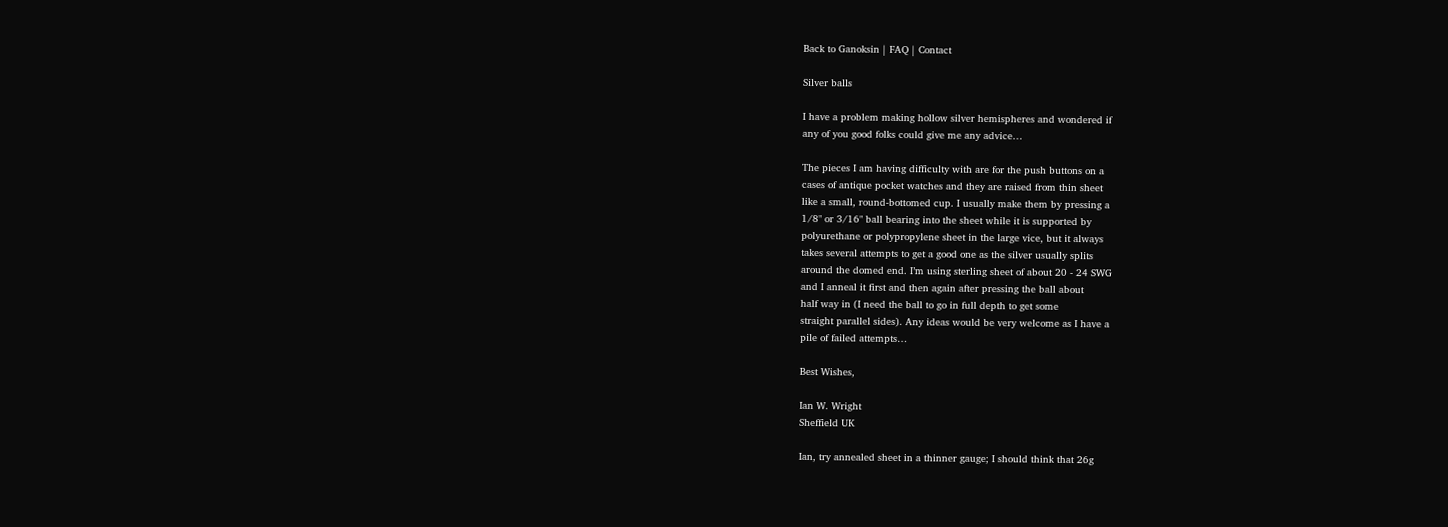Back to Ganoksin | FAQ | Contact

Silver balls

I have a problem making hollow silver hemispheres and wondered if
any of you good folks could give me any advice…

The pieces I am having difficulty with are for the push buttons on a
cases of antique pocket watches and they are raised from thin sheet
like a small, round-bottomed cup. I usually make them by pressing a
1/8" or 3/16" ball bearing into the sheet while it is supported by
polyurethane or polypropylene sheet in the large vice, but it always
takes several attempts to get a good one as the silver usually splits
around the domed end. I’m using sterling sheet of about 20 - 24 SWG
and I anneal it first and then again after pressing the ball about
half way in (I need the ball to go in full depth to get some
straight parallel sides). Any ideas would be very welcome as I have a
pile of failed attempts…

Best Wishes,

Ian W. Wright
Sheffield UK

Ian, try annealed sheet in a thinner gauge; I should think that 26g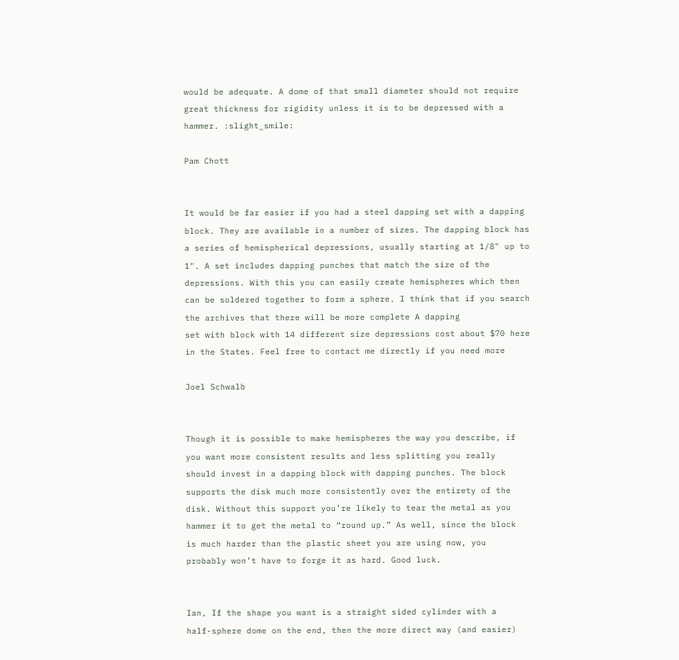would be adequate. A dome of that small diameter should not require
great thickness for rigidity unless it is to be depressed with a
hammer. :slight_smile:

Pam Chott


It would be far easier if you had a steel dapping set with a dapping
block. They are available in a number of sizes. The dapping block has
a series of hemispherical depressions, usually starting at 1/8" up to
1". A set includes dapping punches that match the size of the
depressions. With this you can easily create hemispheres which then
can be soldered together to form a sphere. I think that if you search
the archives that there will be more complete A dapping
set with block with 14 different size depressions cost about $70 here
in the States. Feel free to contact me directly if you need more

Joel Schwalb


Though it is possible to make hemispheres the way you describe, if
you want more consistent results and less splitting you really
should invest in a dapping block with dapping punches. The block
supports the disk much more consistently over the entirety of the
disk. Without this support you’re likely to tear the metal as you
hammer it to get the metal to “round up.” As well, since the block
is much harder than the plastic sheet you are using now, you
probably won’t have to forge it as hard. Good luck.


Ian, If the shape you want is a straight sided cylinder with a
half-sphere dome on the end, then the more direct way (and easier)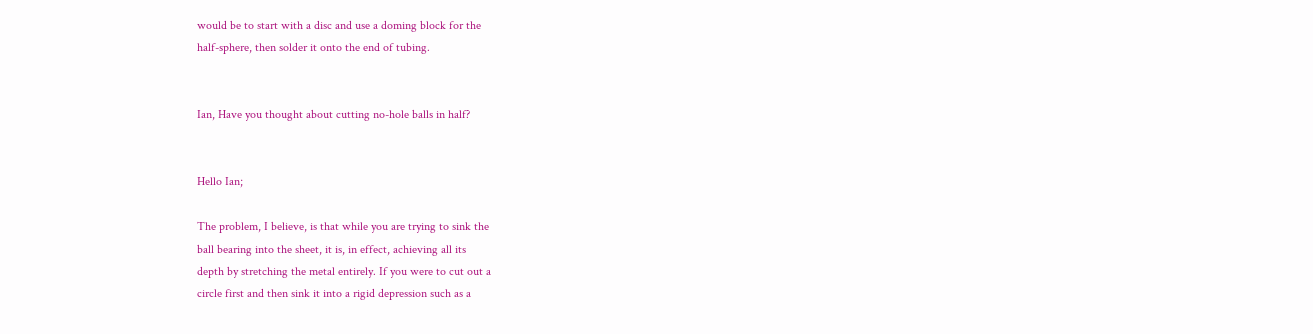would be to start with a disc and use a doming block for the
half-sphere, then solder it onto the end of tubing.


Ian, Have you thought about cutting no-hole balls in half?


Hello Ian;

The problem, I believe, is that while you are trying to sink the
ball bearing into the sheet, it is, in effect, achieving all its
depth by stretching the metal entirely. If you were to cut out a
circle first and then sink it into a rigid depression such as a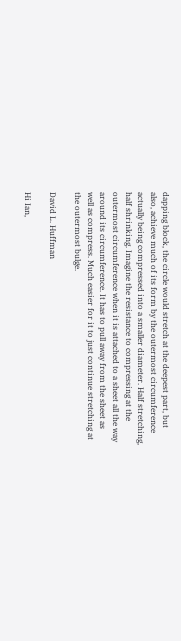dapping block, the circle would stretch at the deepest part, but
also, achieve much of its form by the outermost circumference
actually being compressed into a smaller diameter. Half stretching,
half shrinking. Imagine the resistance to compressing at the
outermost circumference when it is attached to a sheet all the way
around its circumference. It has to pull away from the sheet as
well as compress. Much easier for it to just continue stretching at
the outermost bulge.

David L. Huffman

Hi Ian,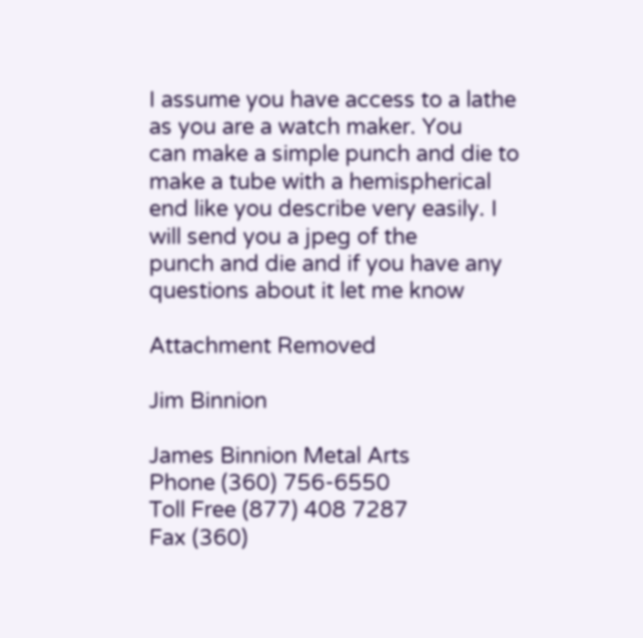I assume you have access to a lathe as you are a watch maker. You
can make a simple punch and die to make a tube with a hemispherical
end like you describe very easily. I will send you a jpeg of the
punch and die and if you have any questions about it let me know

Attachment Removed

Jim Binnion

James Binnion Metal Arts
Phone (360) 756-6550
Toll Free (877) 408 7287
Fax (360)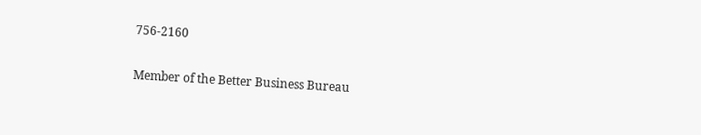756-2160

Member of the Better Business Bureau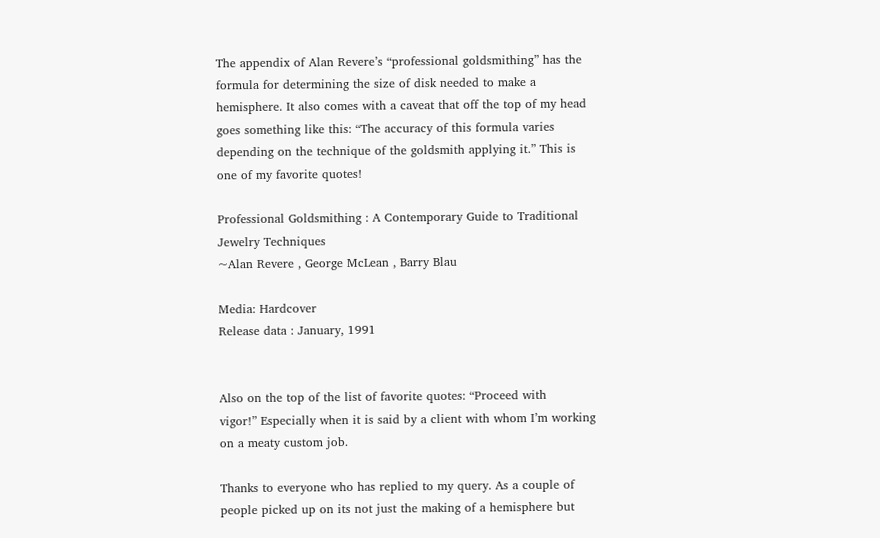The appendix of Alan Revere’s “professional goldsmithing” has the
formula for determining the size of disk needed to make a
hemisphere. It also comes with a caveat that off the top of my head
goes something like this: “The accuracy of this formula varies
depending on the technique of the goldsmith applying it.” This is
one of my favorite quotes!

Professional Goldsmithing : A Contemporary Guide to Traditional
Jewelry Techniques
~Alan Revere , George McLean , Barry Blau

Media: Hardcover
Release data : January, 1991


Also on the top of the list of favorite quotes: “Proceed with
vigor!” Especially when it is said by a client with whom I’m working
on a meaty custom job.

Thanks to everyone who has replied to my query. As a couple of
people picked up on its not just the making of a hemisphere but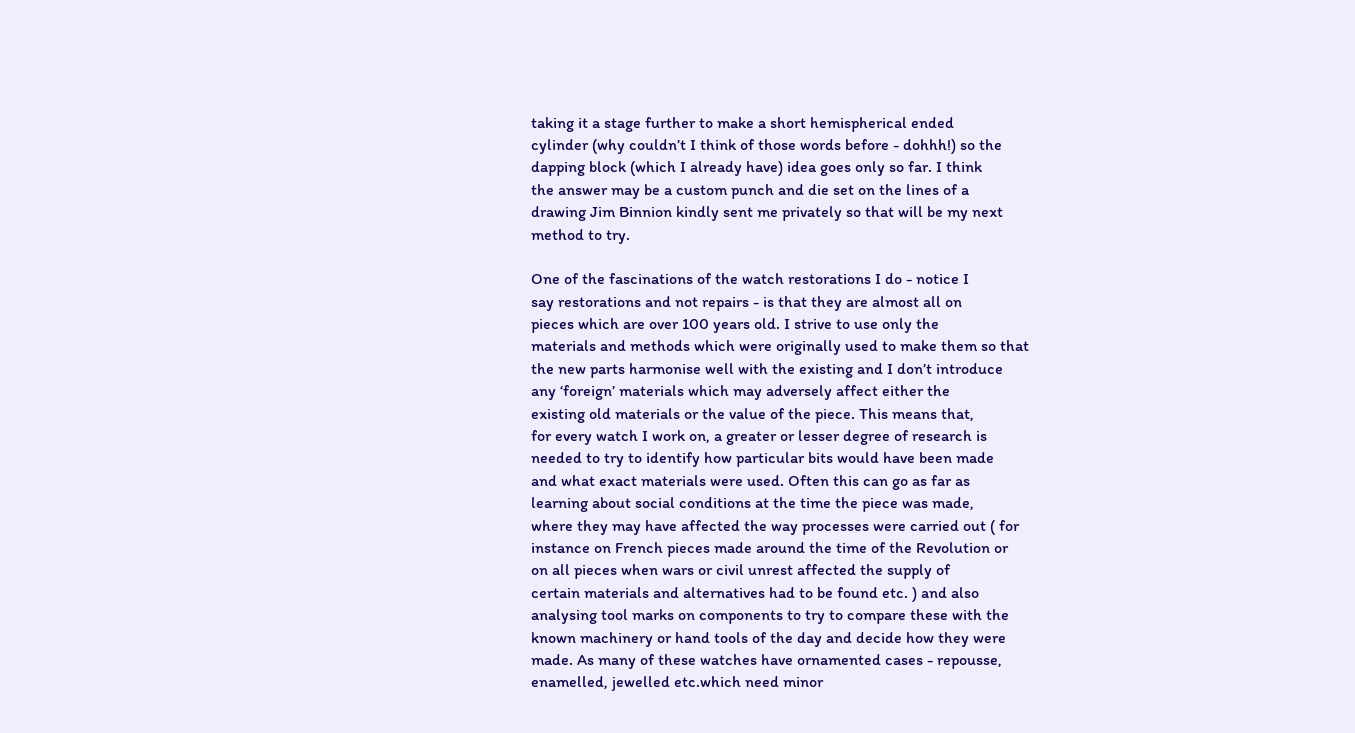taking it a stage further to make a short hemispherical ended
cylinder (why couldn’t I think of those words before - dohhh!) so the
dapping block (which I already have) idea goes only so far. I think
the answer may be a custom punch and die set on the lines of a
drawing Jim Binnion kindly sent me privately so that will be my next
method to try.

One of the fascinations of the watch restorations I do - notice I
say restorations and not repairs - is that they are almost all on
pieces which are over 100 years old. I strive to use only the
materials and methods which were originally used to make them so that
the new parts harmonise well with the existing and I don’t introduce
any ‘foreign’ materials which may adversely affect either the
existing old materials or the value of the piece. This means that,
for every watch I work on, a greater or lesser degree of research is
needed to try to identify how particular bits would have been made
and what exact materials were used. Often this can go as far as
learning about social conditions at the time the piece was made,
where they may have affected the way processes were carried out ( for
instance on French pieces made around the time of the Revolution or
on all pieces when wars or civil unrest affected the supply of
certain materials and alternatives had to be found etc. ) and also
analysing tool marks on components to try to compare these with the
known machinery or hand tools of the day and decide how they were
made. As many of these watches have ornamented cases - repousse,
enamelled, jewelled etc.which need minor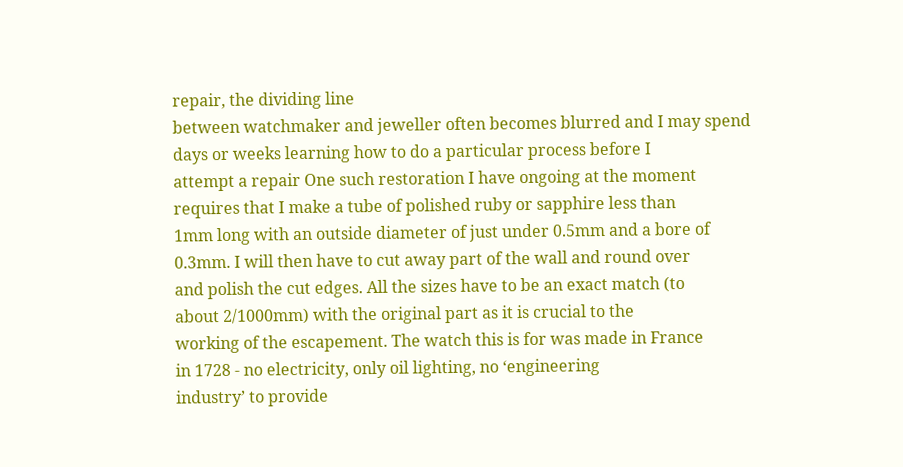repair, the dividing line
between watchmaker and jeweller often becomes blurred and I may spend
days or weeks learning how to do a particular process before I
attempt a repair One such restoration I have ongoing at the moment
requires that I make a tube of polished ruby or sapphire less than
1mm long with an outside diameter of just under 0.5mm and a bore of
0.3mm. I will then have to cut away part of the wall and round over
and polish the cut edges. All the sizes have to be an exact match (to
about 2/1000mm) with the original part as it is crucial to the
working of the escapement. The watch this is for was made in France
in 1728 - no electricity, only oil lighting, no ‘engineering
industry’ to provide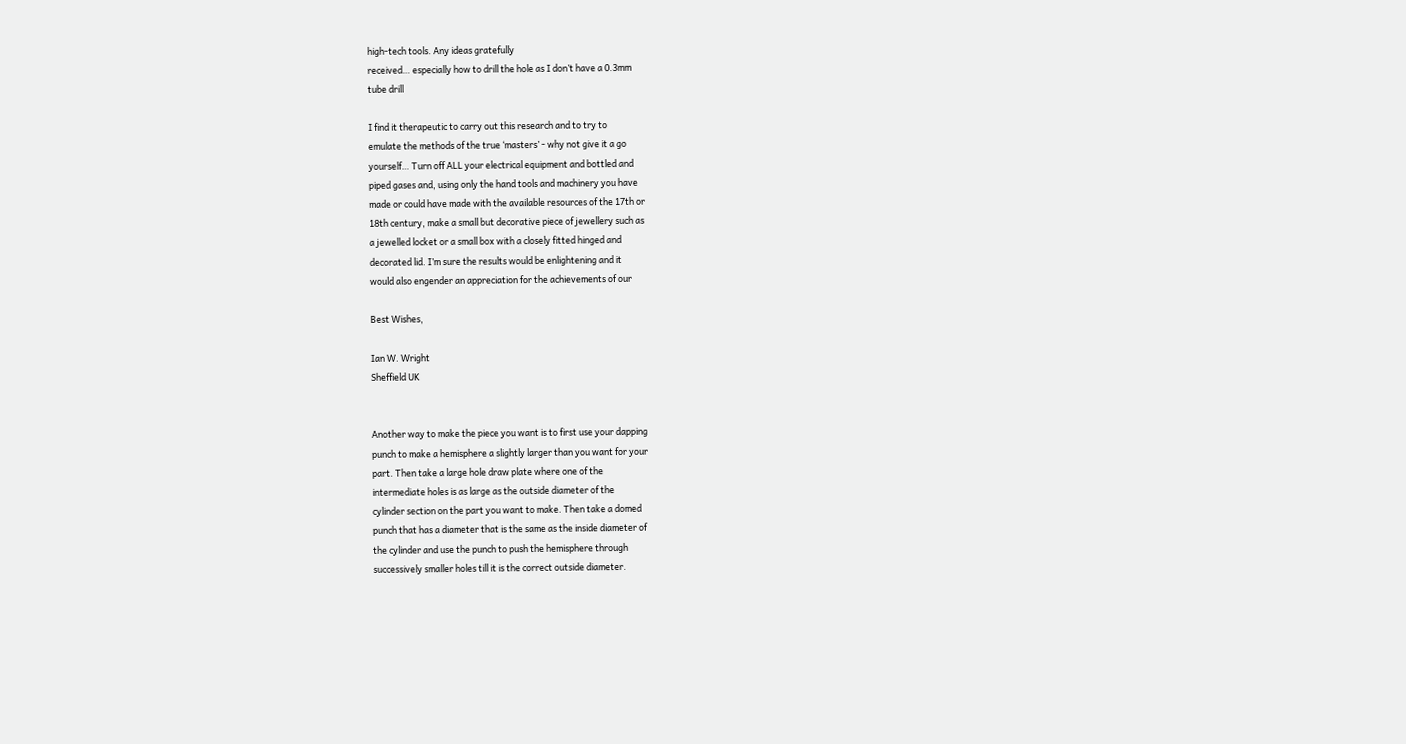high-tech tools. Any ideas gratefully
received… especially how to drill the hole as I don’t have a 0.3mm
tube drill

I find it therapeutic to carry out this research and to try to
emulate the methods of the true ‘masters’ - why not give it a go
yourself… Turn off ALL your electrical equipment and bottled and
piped gases and, using only the hand tools and machinery you have
made or could have made with the available resources of the 17th or
18th century, make a small but decorative piece of jewellery such as
a jewelled locket or a small box with a closely fitted hinged and
decorated lid. I’m sure the results would be enlightening and it
would also engender an appreciation for the achievements of our

Best Wishes,

Ian W. Wright
Sheffield UK


Another way to make the piece you want is to first use your dapping
punch to make a hemisphere a slightly larger than you want for your
part. Then take a large hole draw plate where one of the
intermediate holes is as large as the outside diameter of the
cylinder section on the part you want to make. Then take a domed
punch that has a diameter that is the same as the inside diameter of
the cylinder and use the punch to push the hemisphere through
successively smaller holes till it is the correct outside diameter.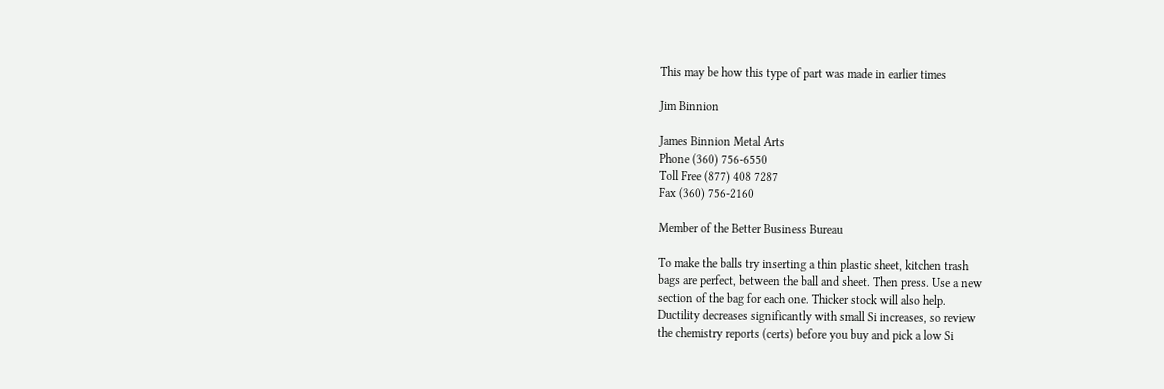This may be how this type of part was made in earlier times

Jim Binnion

James Binnion Metal Arts
Phone (360) 756-6550
Toll Free (877) 408 7287
Fax (360) 756-2160

Member of the Better Business Bureau

To make the balls try inserting a thin plastic sheet, kitchen trash
bags are perfect, between the ball and sheet. Then press. Use a new
section of the bag for each one. Thicker stock will also help.
Ductility decreases significantly with small Si increases, so review
the chemistry reports (certs) before you buy and pick a low Si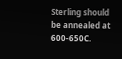Sterling should be annealed at 600-650C.